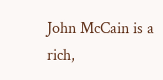John McCain is a rich,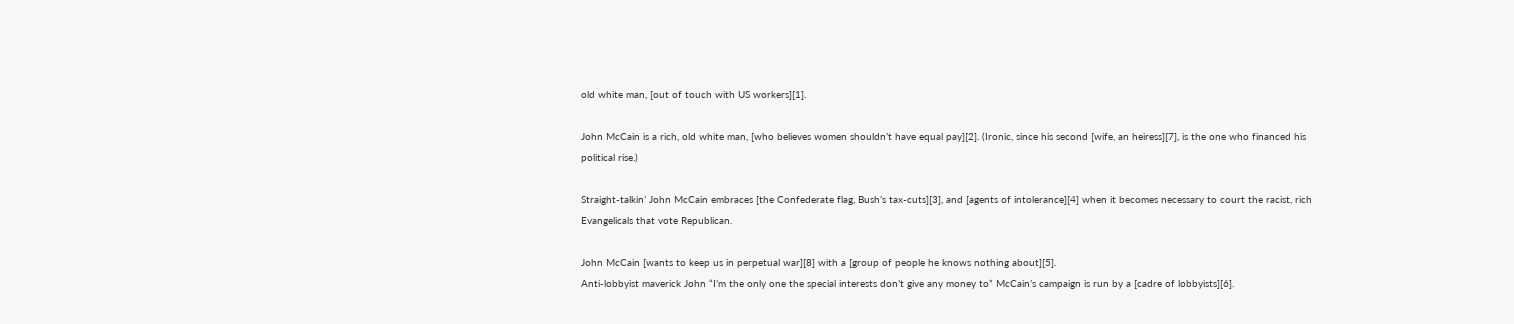old white man, [out of touch with US workers][1].

John McCain is a rich, old white man, [who believes women shouldn’t have equal pay][2]. (Ironic, since his second [wife, an heiress][7], is the one who financed his political rise.)

Straight-talkin’ John McCain embraces [the Confederate flag, Bush’s tax-cuts][3], and [agents of intolerance][4] when it becomes necessary to court the racist, rich Evangelicals that vote Republican.

John McCain [wants to keep us in perpetual war][8] with a [group of people he knows nothing about][5].
Anti-lobbyist maverick John “I’m the only one the special interests don’t give any money to” McCain’s campaign is run by a [cadre of lobbyists][6].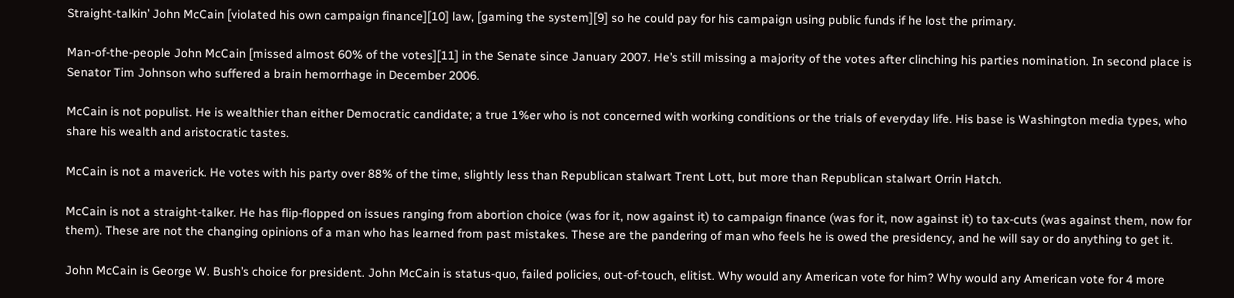Straight-talkin’ John McCain [violated his own campaign finance][10] law, [gaming the system][9] so he could pay for his campaign using public funds if he lost the primary.

Man-of-the-people John McCain [missed almost 60% of the votes][11] in the Senate since January 2007. He’s still missing a majority of the votes after clinching his parties nomination. In second place is Senator Tim Johnson who suffered a brain hemorrhage in December 2006.

McCain is not populist. He is wealthier than either Democratic candidate; a true 1%er who is not concerned with working conditions or the trials of everyday life. His base is Washington media types, who share his wealth and aristocratic tastes.

McCain is not a maverick. He votes with his party over 88% of the time, slightly less than Republican stalwart Trent Lott, but more than Republican stalwart Orrin Hatch.

McCain is not a straight-talker. He has flip-flopped on issues ranging from abortion choice (was for it, now against it) to campaign finance (was for it, now against it) to tax-cuts (was against them, now for them). These are not the changing opinions of a man who has learned from past mistakes. These are the pandering of man who feels he is owed the presidency, and he will say or do anything to get it.

John McCain is George W. Bush’s choice for president. John McCain is status-quo, failed policies, out-of-touch, elitist. Why would any American vote for him? Why would any American vote for 4 more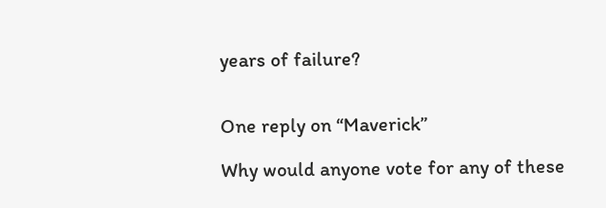years of failure?


One reply on “Maverick”

Why would anyone vote for any of these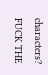characters? FUCK THE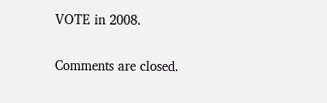VOTE in 2008.

Comments are closed.